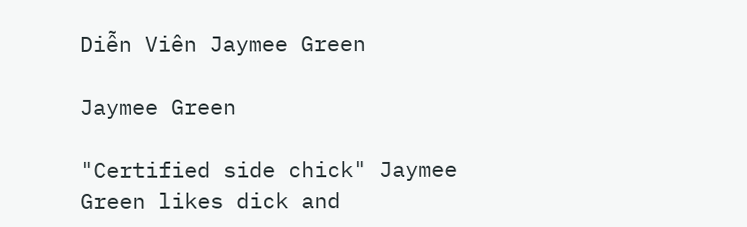Diễn Viên Jaymee Green

Jaymee Green

"Certified side chick" Jaymee Green likes dick and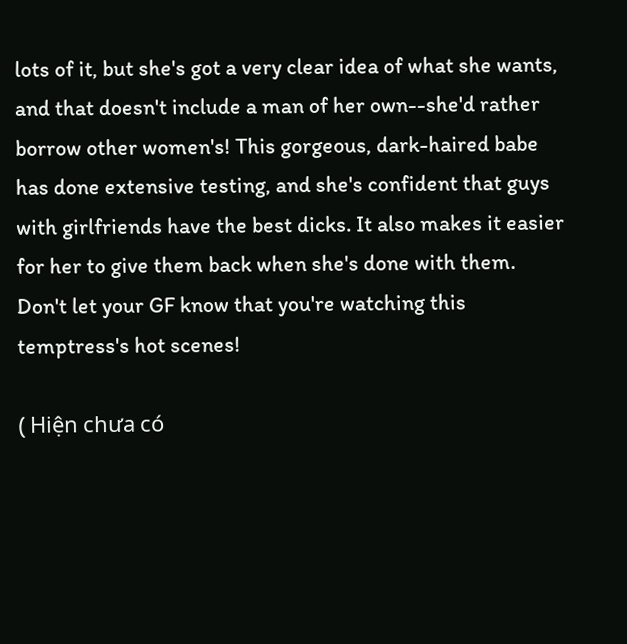lots of it, but she's got a very clear idea of what she wants, and that doesn't include a man of her own--she'd rather borrow other women's! This gorgeous, dark-haired babe has done extensive testing, and she's confident that guys with girlfriends have the best dicks. It also makes it easier for her to give them back when she's done with them. Don't let your GF know that you're watching this temptress's hot scenes!

( Hiện chưa có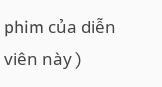phim của diễn viên này )